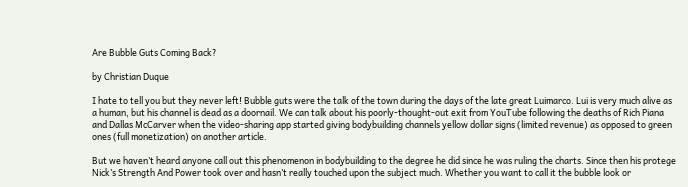Are Bubble Guts Coming Back?

by Christian Duque

I hate to tell you but they never left! Bubble guts were the talk of the town during the days of the late great Luimarco. Lui is very much alive as a human, but his channel is dead as a doornail. We can talk about his poorly-thought-out exit from YouTube following the deaths of Rich Piana and Dallas McCarver when the video-sharing app started giving bodybuilding channels yellow dollar signs (limited revenue) as opposed to green ones (full monetization) on another article.

But we haven’t heard anyone call out this phenomenon in bodybuilding to the degree he did since he was ruling the charts. Since then his protege Nick’s Strength And Power took over and hasn’t really touched upon the subject much. Whether you want to call it the bubble look or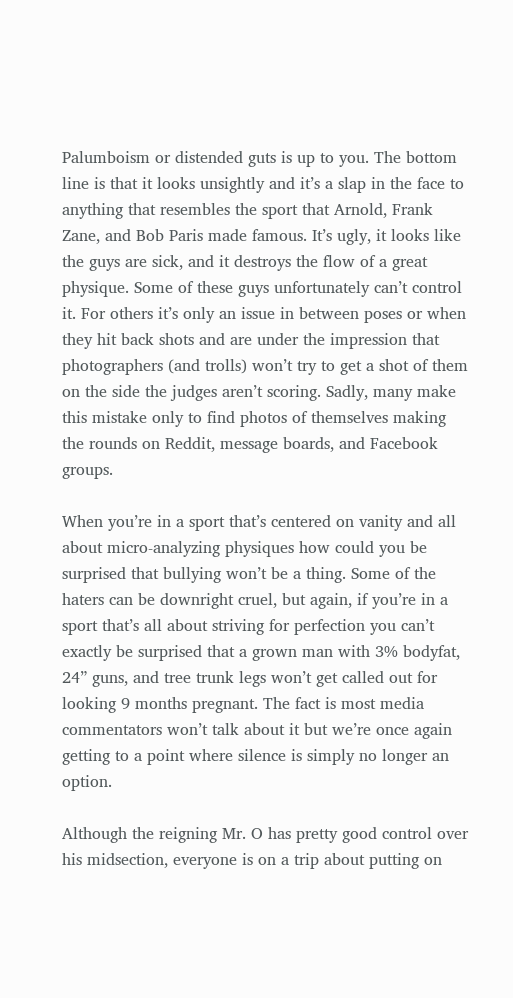Palumboism or distended guts is up to you. The bottom line is that it looks unsightly and it’s a slap in the face to anything that resembles the sport that Arnold, Frank Zane, and Bob Paris made famous. It’s ugly, it looks like the guys are sick, and it destroys the flow of a great physique. Some of these guys unfortunately can’t control it. For others it’s only an issue in between poses or when they hit back shots and are under the impression that photographers (and trolls) won’t try to get a shot of them on the side the judges aren’t scoring. Sadly, many make this mistake only to find photos of themselves making the rounds on Reddit, message boards, and Facebook groups.

When you’re in a sport that’s centered on vanity and all about micro-analyzing physiques how could you be surprised that bullying won’t be a thing. Some of the haters can be downright cruel, but again, if you’re in a sport that’s all about striving for perfection you can’t exactly be surprised that a grown man with 3% bodyfat, 24” guns, and tree trunk legs won’t get called out for looking 9 months pregnant. The fact is most media commentators won’t talk about it but we’re once again getting to a point where silence is simply no longer an option.

Although the reigning Mr. O has pretty good control over his midsection, everyone is on a trip about putting on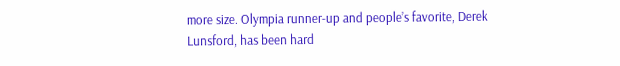more size. Olympia runner-up and people’s favorite, Derek Lunsford, has been hard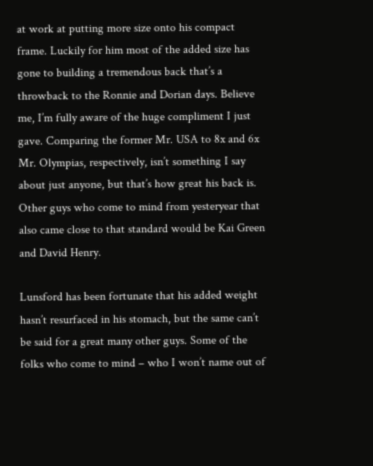at work at putting more size onto his compact frame. Luckily for him most of the added size has gone to building a tremendous back that’s a throwback to the Ronnie and Dorian days. Believe me, I’m fully aware of the huge compliment I just gave. Comparing the former Mr. USA to 8x and 6x Mr. Olympias, respectively, isn’t something I say about just anyone, but that’s how great his back is. Other guys who come to mind from yesteryear that also came close to that standard would be Kai Green and David Henry.

Lunsford has been fortunate that his added weight hasn’t resurfaced in his stomach, but the same can’t be said for a great many other guys. Some of the folks who come to mind – who I won’t name out of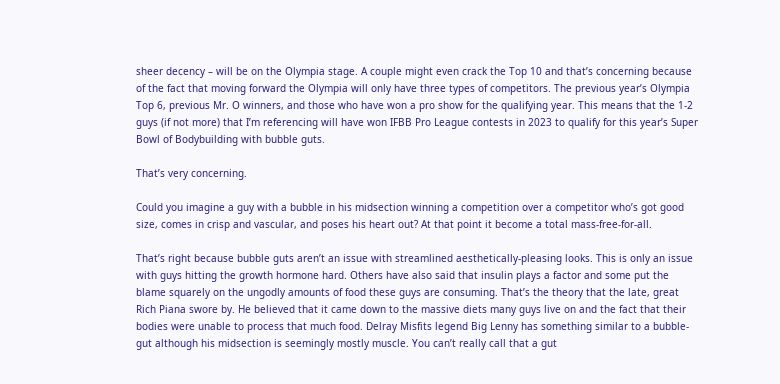sheer decency – will be on the Olympia stage. A couple might even crack the Top 10 and that’s concerning because of the fact that moving forward the Olympia will only have three types of competitors. The previous year’s Olympia Top 6, previous Mr. O winners, and those who have won a pro show for the qualifying year. This means that the 1-2 guys (if not more) that I’m referencing will have won IFBB Pro League contests in 2023 to qualify for this year’s Super Bowl of Bodybuilding with bubble guts.

That’s very concerning.

Could you imagine a guy with a bubble in his midsection winning a competition over a competitor who’s got good size, comes in crisp and vascular, and poses his heart out? At that point it become a total mass-free-for-all.

That’s right because bubble guts aren’t an issue with streamlined aesthetically-pleasing looks. This is only an issue with guys hitting the growth hormone hard. Others have also said that insulin plays a factor and some put the blame squarely on the ungodly amounts of food these guys are consuming. That’s the theory that the late, great Rich Piana swore by. He believed that it came down to the massive diets many guys live on and the fact that their bodies were unable to process that much food. Delray Misfits legend Big Lenny has something similar to a bubble-gut although his midsection is seemingly mostly muscle. You can’t really call that a gut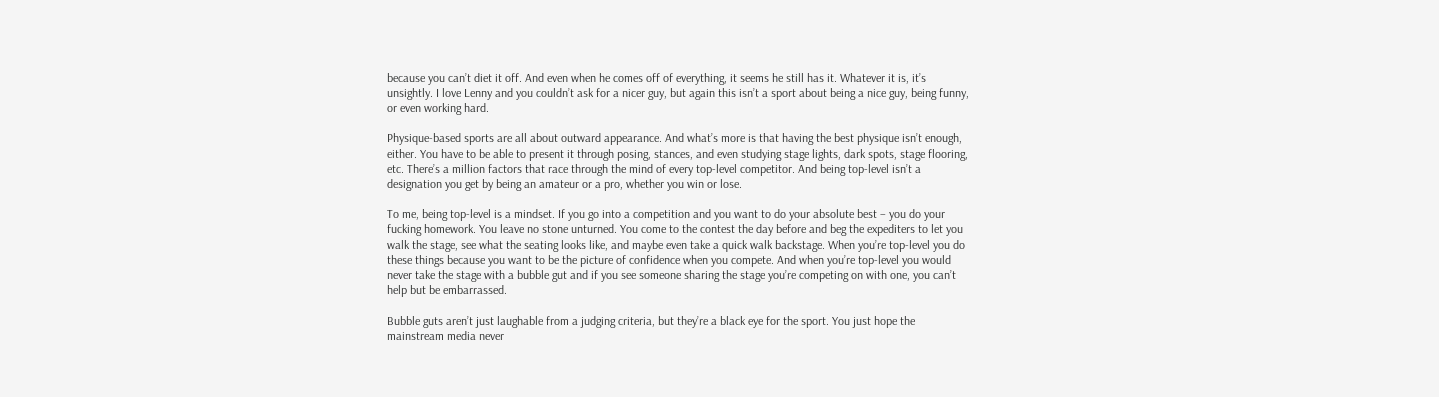because you can’t diet it off. And even when he comes off of everything, it seems he still has it. Whatever it is, it’s unsightly. I love Lenny and you couldn’t ask for a nicer guy, but again this isn’t a sport about being a nice guy, being funny, or even working hard.

Physique-based sports are all about outward appearance. And what’s more is that having the best physique isn’t enough, either. You have to be able to present it through posing, stances, and even studying stage lights, dark spots, stage flooring, etc. There’s a million factors that race through the mind of every top-level competitor. And being top-level isn’t a designation you get by being an amateur or a pro, whether you win or lose.

To me, being top-level is a mindset. If you go into a competition and you want to do your absolute best – you do your fucking homework. You leave no stone unturned. You come to the contest the day before and beg the expediters to let you walk the stage, see what the seating looks like, and maybe even take a quick walk backstage. When you’re top-level you do these things because you want to be the picture of confidence when you compete. And when you’re top-level you would never take the stage with a bubble gut and if you see someone sharing the stage you’re competing on with one, you can’t help but be embarrassed.

Bubble guts aren’t just laughable from a judging criteria, but they’re a black eye for the sport. You just hope the mainstream media never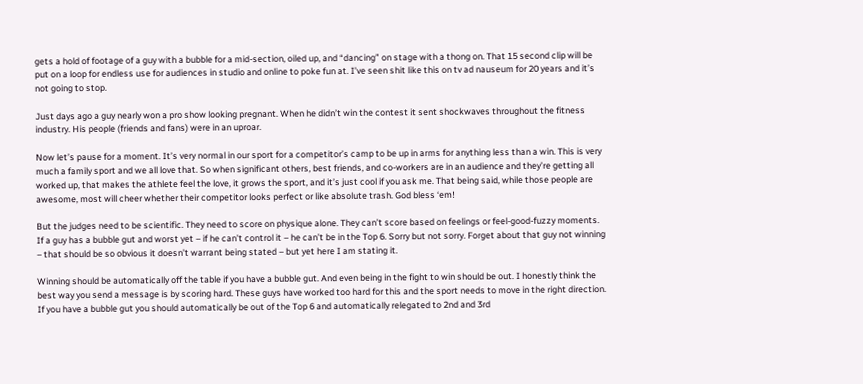gets a hold of footage of a guy with a bubble for a mid-section, oiled up, and “dancing” on stage with a thong on. That 15 second clip will be put on a loop for endless use for audiences in studio and online to poke fun at. I’ve seen shit like this on tv ad nauseum for 20 years and it’s not going to stop.

Just days ago a guy nearly won a pro show looking pregnant. When he didn’t win the contest it sent shockwaves throughout the fitness industry. His people (friends and fans) were in an uproar.

Now let’s pause for a moment. It’s very normal in our sport for a competitor’s camp to be up in arms for anything less than a win. This is very much a family sport and we all love that. So when significant others, best friends, and co-workers are in an audience and they’re getting all worked up, that makes the athlete feel the love, it grows the sport, and it’s just cool if you ask me. That being said, while those people are awesome, most will cheer whether their competitor looks perfect or like absolute trash. God bless ‘em!

But the judges need to be scientific. They need to score on physique alone. They can’t score based on feelings or feel-good-fuzzy moments. If a guy has a bubble gut and worst yet – if he can’t control it – he can’t be in the Top 6. Sorry but not sorry. Forget about that guy not winning – that should be so obvious it doesn’t warrant being stated – but yet here I am stating it.

Winning should be automatically off the table if you have a bubble gut. And even being in the fight to win should be out. I honestly think the best way you send a message is by scoring hard. These guys have worked too hard for this and the sport needs to move in the right direction. If you have a bubble gut you should automatically be out of the Top 6 and automatically relegated to 2nd and 3rd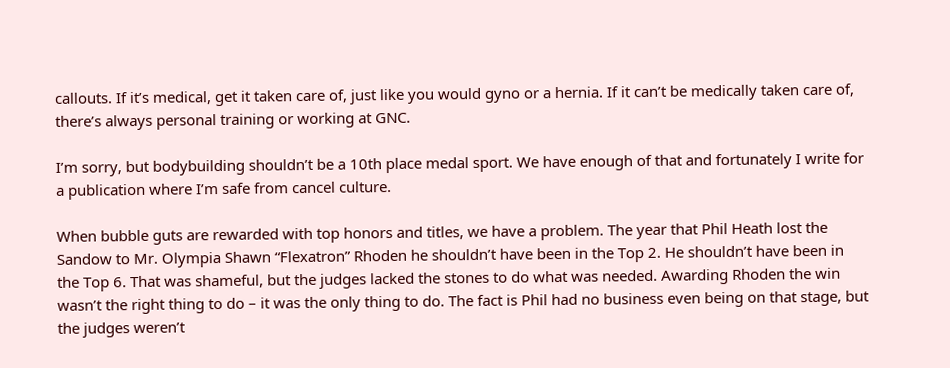callouts. If it’s medical, get it taken care of, just like you would gyno or a hernia. If it can’t be medically taken care of, there’s always personal training or working at GNC.

I’m sorry, but bodybuilding shouldn’t be a 10th place medal sport. We have enough of that and fortunately I write for a publication where I’m safe from cancel culture.

When bubble guts are rewarded with top honors and titles, we have a problem. The year that Phil Heath lost the Sandow to Mr. Olympia Shawn “Flexatron” Rhoden he shouldn’t have been in the Top 2. He shouldn’t have been in the Top 6. That was shameful, but the judges lacked the stones to do what was needed. Awarding Rhoden the win wasn’t the right thing to do – it was the only thing to do. The fact is Phil had no business even being on that stage, but the judges weren’t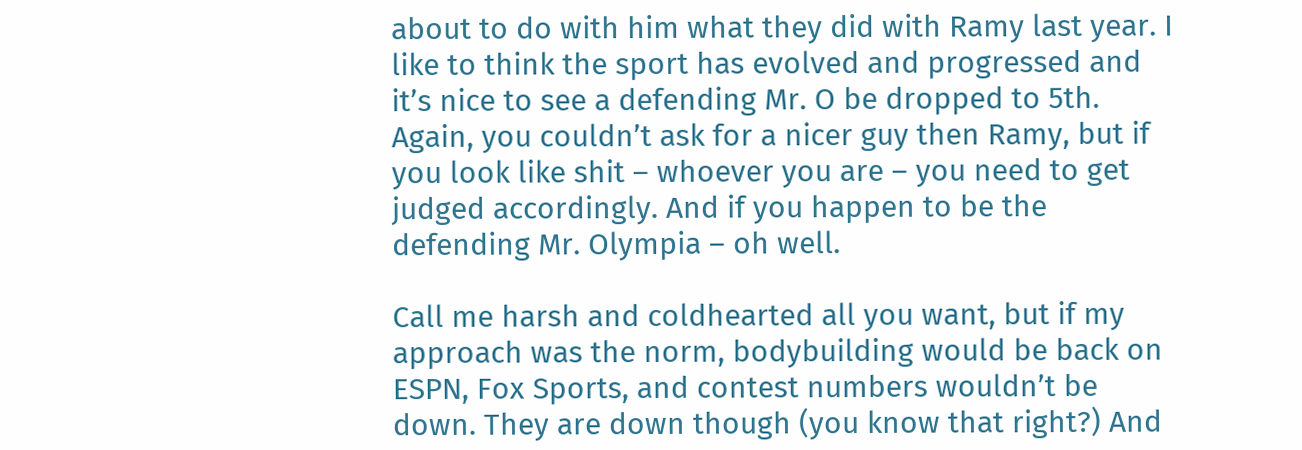about to do with him what they did with Ramy last year. I like to think the sport has evolved and progressed and it’s nice to see a defending Mr. O be dropped to 5th. Again, you couldn’t ask for a nicer guy then Ramy, but if you look like shit – whoever you are – you need to get judged accordingly. And if you happen to be the defending Mr. Olympia – oh well.

Call me harsh and coldhearted all you want, but if my approach was the norm, bodybuilding would be back on ESPN, Fox Sports, and contest numbers wouldn’t be down. They are down though (you know that right?) And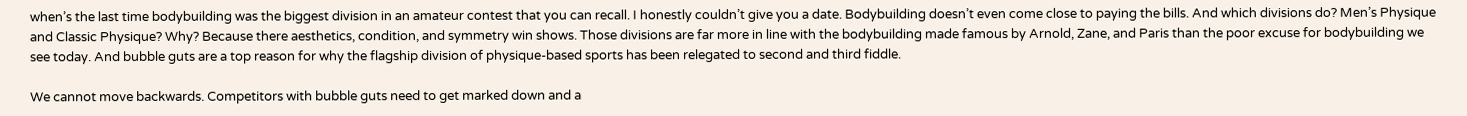when’s the last time bodybuilding was the biggest division in an amateur contest that you can recall. I honestly couldn’t give you a date. Bodybuilding doesn’t even come close to paying the bills. And which divisions do? Men’s Physique and Classic Physique? Why? Because there aesthetics, condition, and symmetry win shows. Those divisions are far more in line with the bodybuilding made famous by Arnold, Zane, and Paris than the poor excuse for bodybuilding we see today. And bubble guts are a top reason for why the flagship division of physique-based sports has been relegated to second and third fiddle.

We cannot move backwards. Competitors with bubble guts need to get marked down and a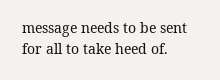message needs to be sent for all to take heed of.